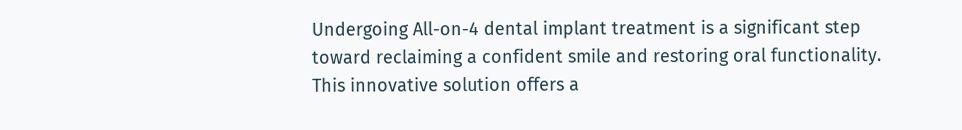Undergoing All-on-4 dental implant treatment is a significant step toward reclaiming a confident smile and restoring oral functionality. This innovative solution offers a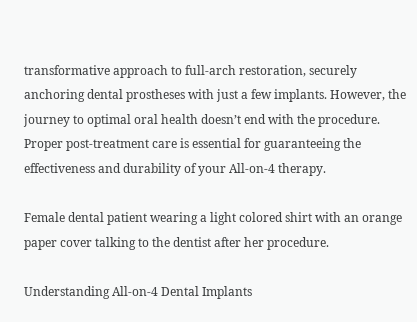transformative approach to full-arch restoration, securely anchoring dental prostheses with just a few implants. However, the journey to optimal oral health doesn’t end with the procedure. Proper post-treatment care is essential for guaranteeing the effectiveness and durability of your All-on-4 therapy.

Female dental patient wearing a light colored shirt with an orange paper cover talking to the dentist after her procedure.

Understanding All-on-4 Dental Implants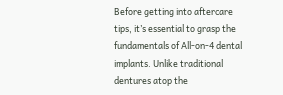Before getting into aftercare tips, it’s essential to grasp the fundamentals of All-on-4 dental implants. Unlike traditional dentures atop the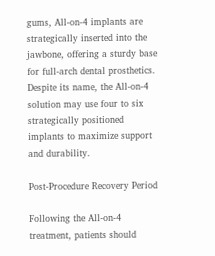gums, All-on-4 implants are strategically inserted into the jawbone, offering a sturdy base for full-arch dental prosthetics. Despite its name, the All-on-4 solution may use four to six strategically positioned implants to maximize support and durability.

Post-Procedure Recovery Period

Following the All-on-4 treatment, patients should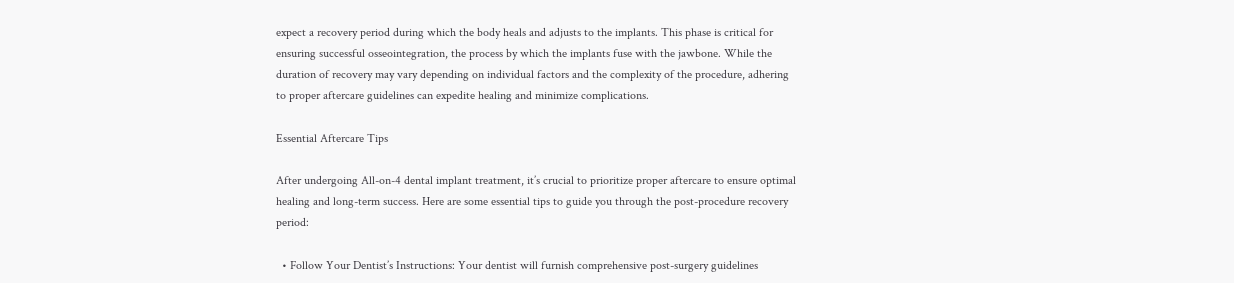expect a recovery period during which the body heals and adjusts to the implants. This phase is critical for ensuring successful osseointegration, the process by which the implants fuse with the jawbone. While the duration of recovery may vary depending on individual factors and the complexity of the procedure, adhering to proper aftercare guidelines can expedite healing and minimize complications.

Essential Aftercare Tips

After undergoing All-on-4 dental implant treatment, it’s crucial to prioritize proper aftercare to ensure optimal healing and long-term success. Here are some essential tips to guide you through the post-procedure recovery period:

  • Follow Your Dentist’s Instructions: Your dentist will furnish comprehensive post-surgery guidelines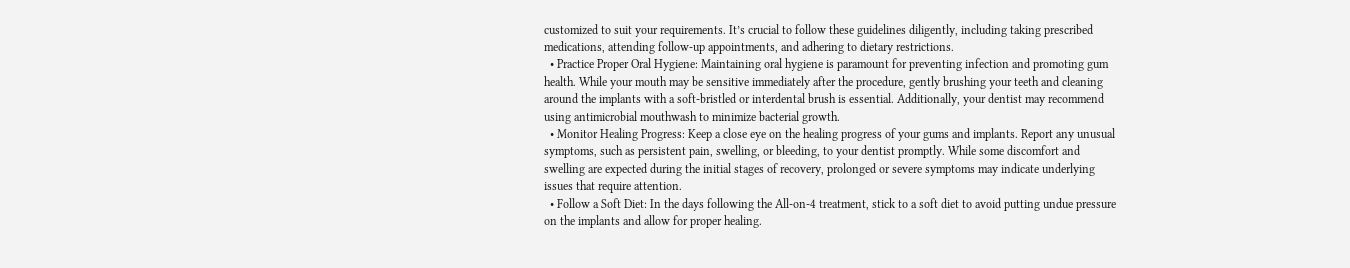customized to suit your requirements. It’s crucial to follow these guidelines diligently, including taking prescribed medications, attending follow-up appointments, and adhering to dietary restrictions.
  • Practice Proper Oral Hygiene: Maintaining oral hygiene is paramount for preventing infection and promoting gum health. While your mouth may be sensitive immediately after the procedure, gently brushing your teeth and cleaning around the implants with a soft-bristled or interdental brush is essential. Additionally, your dentist may recommend using antimicrobial mouthwash to minimize bacterial growth.
  • Monitor Healing Progress: Keep a close eye on the healing progress of your gums and implants. Report any unusual symptoms, such as persistent pain, swelling, or bleeding, to your dentist promptly. While some discomfort and swelling are expected during the initial stages of recovery, prolonged or severe symptoms may indicate underlying issues that require attention.
  • Follow a Soft Diet: In the days following the All-on-4 treatment, stick to a soft diet to avoid putting undue pressure on the implants and allow for proper healing.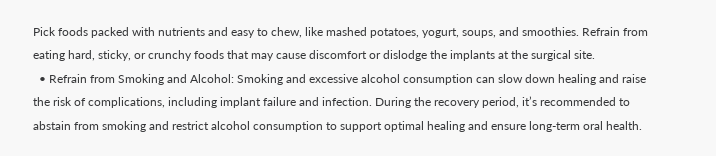Pick foods packed with nutrients and easy to chew, like mashed potatoes, yogurt, soups, and smoothies. Refrain from eating hard, sticky, or crunchy foods that may cause discomfort or dislodge the implants at the surgical site.
  • Refrain from Smoking and Alcohol: Smoking and excessive alcohol consumption can slow down healing and raise the risk of complications, including implant failure and infection. During the recovery period, it’s recommended to abstain from smoking and restrict alcohol consumption to support optimal healing and ensure long-term oral health.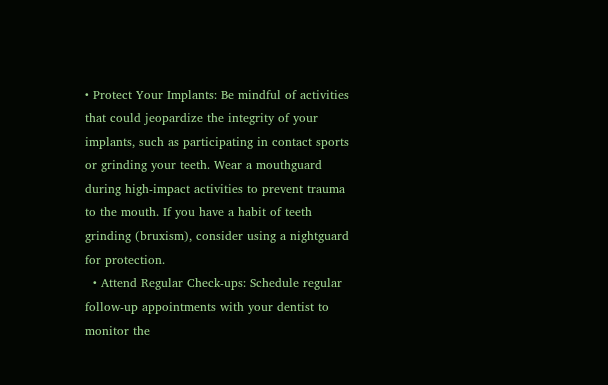• Protect Your Implants: Be mindful of activities that could jeopardize the integrity of your implants, such as participating in contact sports or grinding your teeth. Wear a mouthguard during high-impact activities to prevent trauma to the mouth. If you have a habit of teeth grinding (bruxism), consider using a nightguard for protection.
  • Attend Regular Check-ups: Schedule regular follow-up appointments with your dentist to monitor the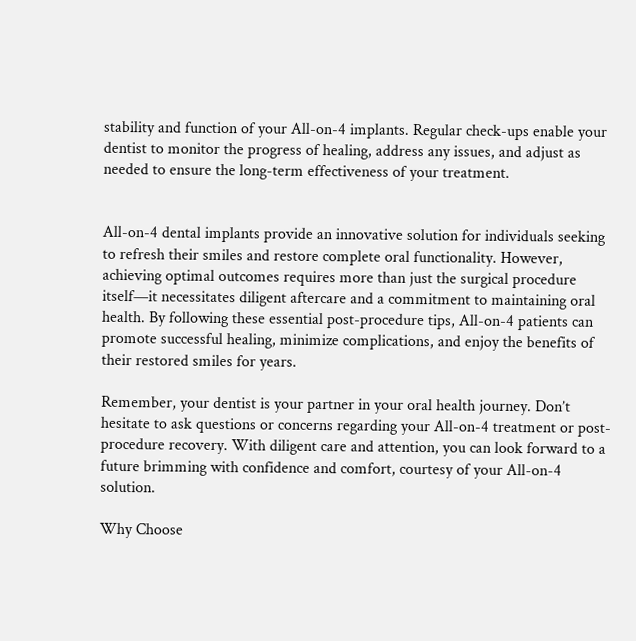stability and function of your All-on-4 implants. Regular check-ups enable your dentist to monitor the progress of healing, address any issues, and adjust as needed to ensure the long-term effectiveness of your treatment.


All-on-4 dental implants provide an innovative solution for individuals seeking to refresh their smiles and restore complete oral functionality. However, achieving optimal outcomes requires more than just the surgical procedure itself—it necessitates diligent aftercare and a commitment to maintaining oral health. By following these essential post-procedure tips, All-on-4 patients can promote successful healing, minimize complications, and enjoy the benefits of their restored smiles for years.

Remember, your dentist is your partner in your oral health journey. Don’t hesitate to ask questions or concerns regarding your All-on-4 treatment or post-procedure recovery. With diligent care and attention, you can look forward to a future brimming with confidence and comfort, courtesy of your All-on-4 solution.

Why Choose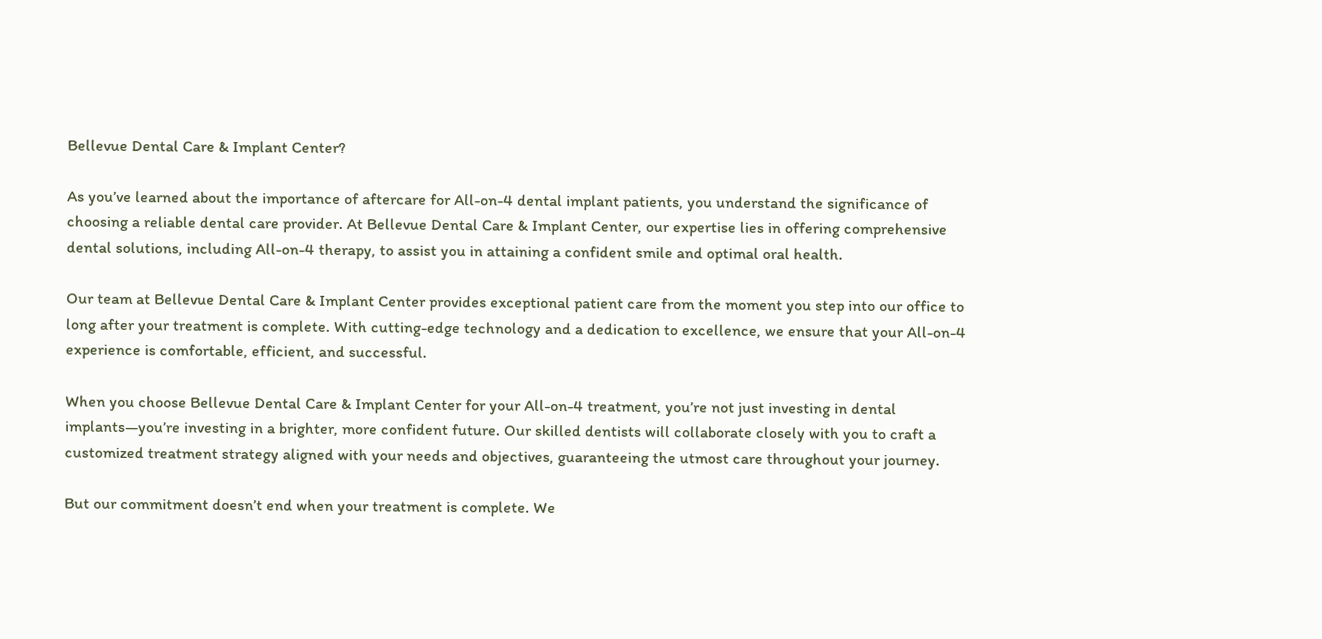Bellevue Dental Care & Implant Center?

As you’ve learned about the importance of aftercare for All-on-4 dental implant patients, you understand the significance of choosing a reliable dental care provider. At Bellevue Dental Care & Implant Center, our expertise lies in offering comprehensive dental solutions, including All-on-4 therapy, to assist you in attaining a confident smile and optimal oral health.

Our team at Bellevue Dental Care & Implant Center provides exceptional patient care from the moment you step into our office to long after your treatment is complete. With cutting-edge technology and a dedication to excellence, we ensure that your All-on-4 experience is comfortable, efficient, and successful.

When you choose Bellevue Dental Care & Implant Center for your All-on-4 treatment, you’re not just investing in dental implants—you’re investing in a brighter, more confident future. Our skilled dentists will collaborate closely with you to craft a customized treatment strategy aligned with your needs and objectives, guaranteeing the utmost care throughout your journey.

But our commitment doesn’t end when your treatment is complete. We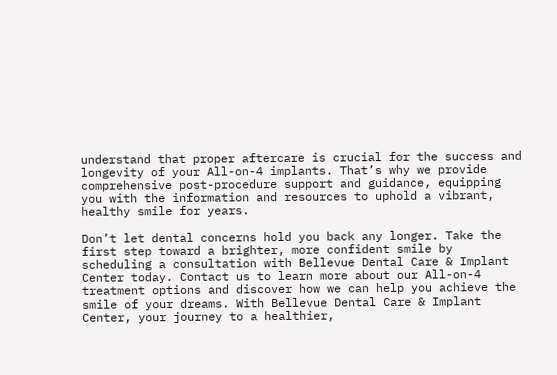understand that proper aftercare is crucial for the success and longevity of your All-on-4 implants. That’s why we provide comprehensive post-procedure support and guidance, equipping you with the information and resources to uphold a vibrant, healthy smile for years.

Don’t let dental concerns hold you back any longer. Take the first step toward a brighter, more confident smile by scheduling a consultation with Bellevue Dental Care & Implant Center today. Contact us to learn more about our All-on-4 treatment options and discover how we can help you achieve the smile of your dreams. With Bellevue Dental Care & Implant Center, your journey to a healthier,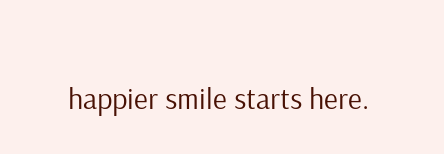happier smile starts here.